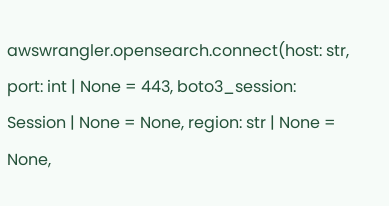awswrangler.opensearch.connect(host: str, port: int | None = 443, boto3_session: Session | None = None, region: str | None = None,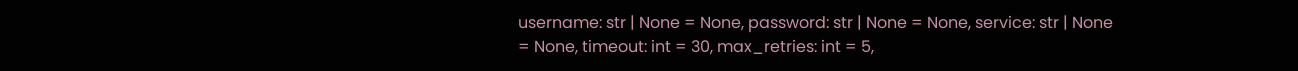username: str | None = None, password: str | None = None, service: str | None = None, timeout: int = 30, max_retries: int = 5,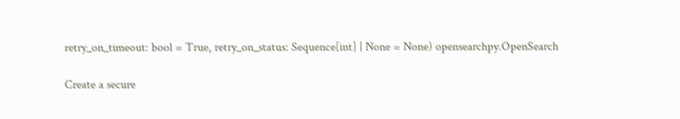retry_on_timeout: bool = True, retry_on_status: Sequence[int] | None = None) opensearchpy.OpenSearch

Create a secure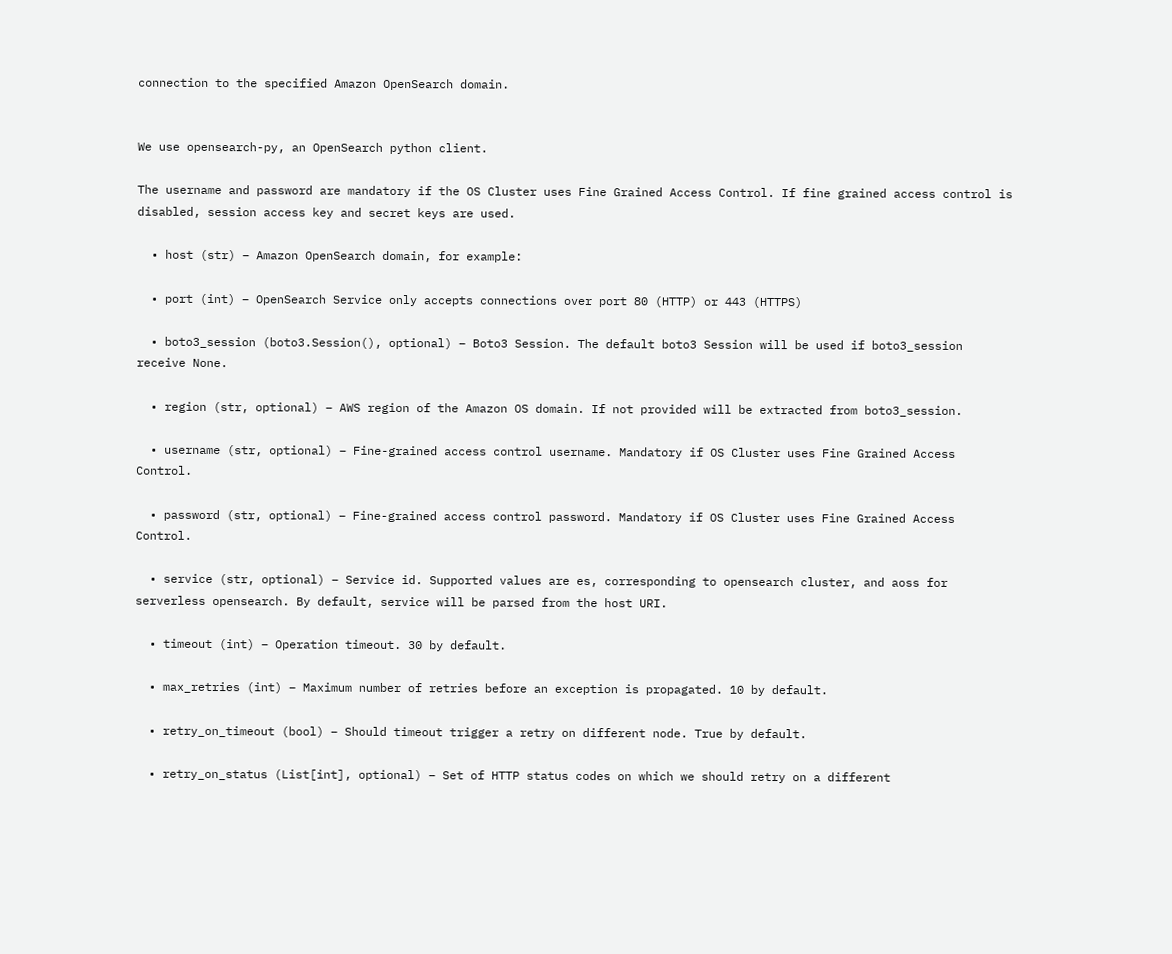connection to the specified Amazon OpenSearch domain.


We use opensearch-py, an OpenSearch python client.

The username and password are mandatory if the OS Cluster uses Fine Grained Access Control. If fine grained access control is disabled, session access key and secret keys are used.

  • host (str) – Amazon OpenSearch domain, for example:

  • port (int) – OpenSearch Service only accepts connections over port 80 (HTTP) or 443 (HTTPS)

  • boto3_session (boto3.Session(), optional) – Boto3 Session. The default boto3 Session will be used if boto3_session receive None.

  • region (str, optional) – AWS region of the Amazon OS domain. If not provided will be extracted from boto3_session.

  • username (str, optional) – Fine-grained access control username. Mandatory if OS Cluster uses Fine Grained Access Control.

  • password (str, optional) – Fine-grained access control password. Mandatory if OS Cluster uses Fine Grained Access Control.

  • service (str, optional) – Service id. Supported values are es, corresponding to opensearch cluster, and aoss for serverless opensearch. By default, service will be parsed from the host URI.

  • timeout (int) – Operation timeout. 30 by default.

  • max_retries (int) – Maximum number of retries before an exception is propagated. 10 by default.

  • retry_on_timeout (bool) – Should timeout trigger a retry on different node. True by default.

  • retry_on_status (List[int], optional) – Set of HTTP status codes on which we should retry on a different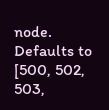node. Defaults to [500, 502, 503,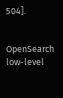504].


OpenSearch low-level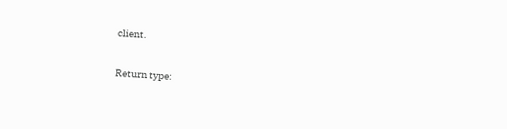client.

Return type: